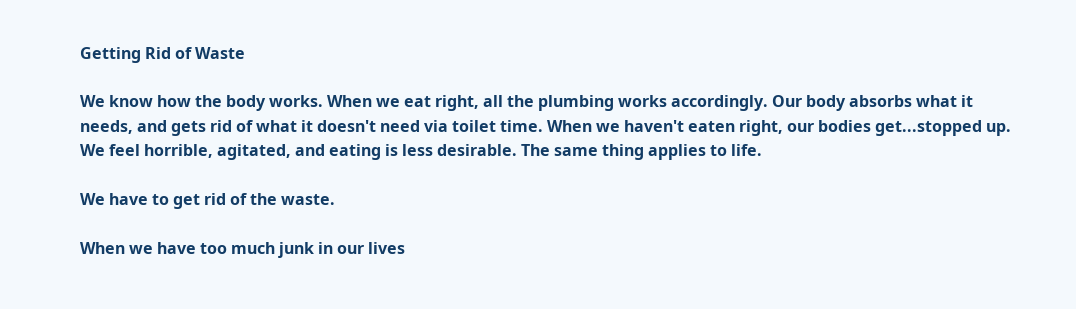Getting Rid of Waste

We know how the body works. When we eat right, all the plumbing works accordingly. Our body absorbs what it needs, and gets rid of what it doesn't need via toilet time. When we haven't eaten right, our bodies get...stopped up. We feel horrible, agitated, and eating is less desirable. The same thing applies to life.

We have to get rid of the waste.

When we have too much junk in our lives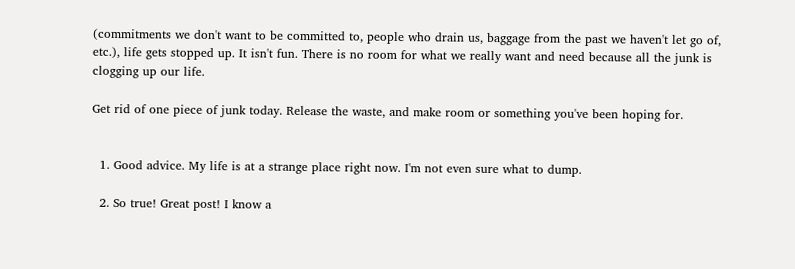(commitments we don't want to be committed to, people who drain us, baggage from the past we haven't let go of, etc.), life gets stopped up. It isn't fun. There is no room for what we really want and need because all the junk is clogging up our life.

Get rid of one piece of junk today. Release the waste, and make room or something you've been hoping for.


  1. Good advice. My life is at a strange place right now. I'm not even sure what to dump.

  2. So true! Great post! I know a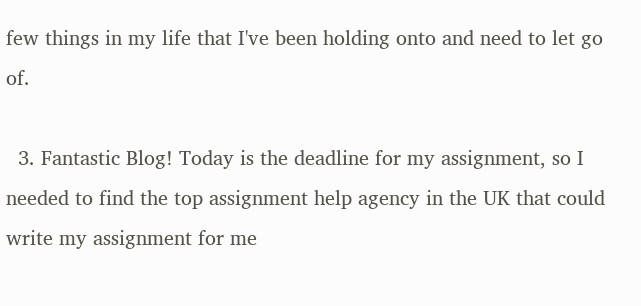few things in my life that I've been holding onto and need to let go of.

  3. Fantastic Blog! Today is the deadline for my assignment, so I needed to find the top assignment help agency in the UK that could write my assignment for me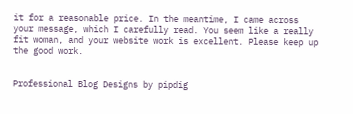it for a reasonable price. In the meantime, I came across your message, which I carefully read. You seem like a really fit woman, and your website work is excellent. Please keep up the good work.


Professional Blog Designs by pipdig